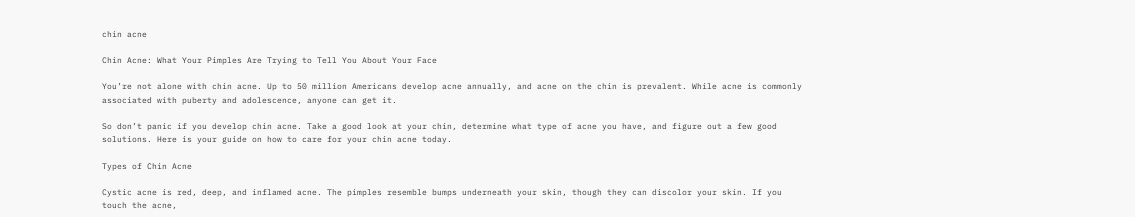chin acne

Chin Acne: What Your Pimples Are Trying to Tell You About Your Face

You’re not alone with chin acne. Up to 50 million Americans develop acne annually, and acne on the chin is prevalent. While acne is commonly associated with puberty and adolescence, anyone can get it.

So don’t panic if you develop chin acne. Take a good look at your chin, determine what type of acne you have, and figure out a few good solutions. Here is your guide on how to care for your chin acne today.

Types of Chin Acne

Cystic acne is red, deep, and inflamed acne. The pimples resemble bumps underneath your skin, though they can discolor your skin. If you touch the acne,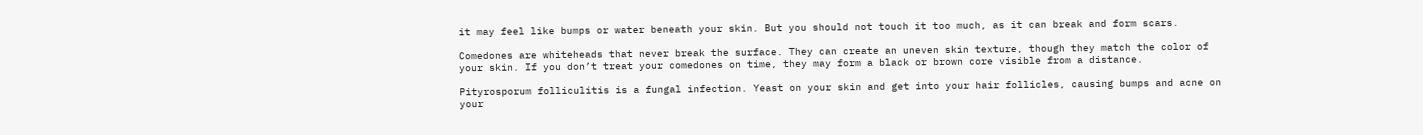it may feel like bumps or water beneath your skin. But you should not touch it too much, as it can break and form scars.

Comedones are whiteheads that never break the surface. They can create an uneven skin texture, though they match the color of your skin. If you don’t treat your comedones on time, they may form a black or brown core visible from a distance.

Pityrosporum folliculitis is a fungal infection. Yeast on your skin and get into your hair follicles, causing bumps and acne on your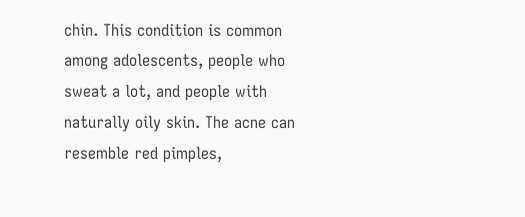chin. This condition is common among adolescents, people who sweat a lot, and people with naturally oily skin. The acne can resemble red pimples,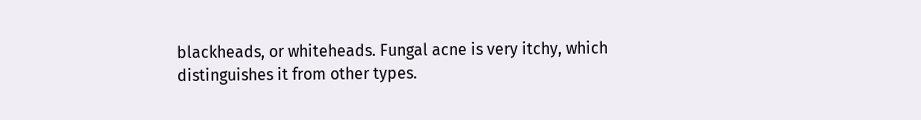blackheads, or whiteheads. Fungal acne is very itchy, which distinguishes it from other types.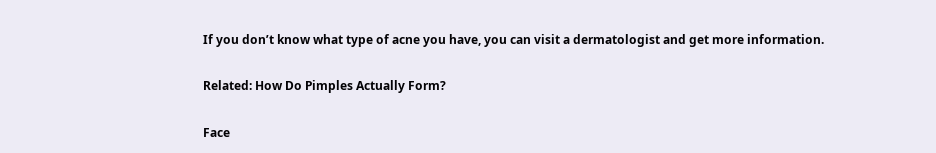If you don’t know what type of acne you have, you can visit a dermatologist and get more information.

Related: How Do Pimples Actually Form?

Face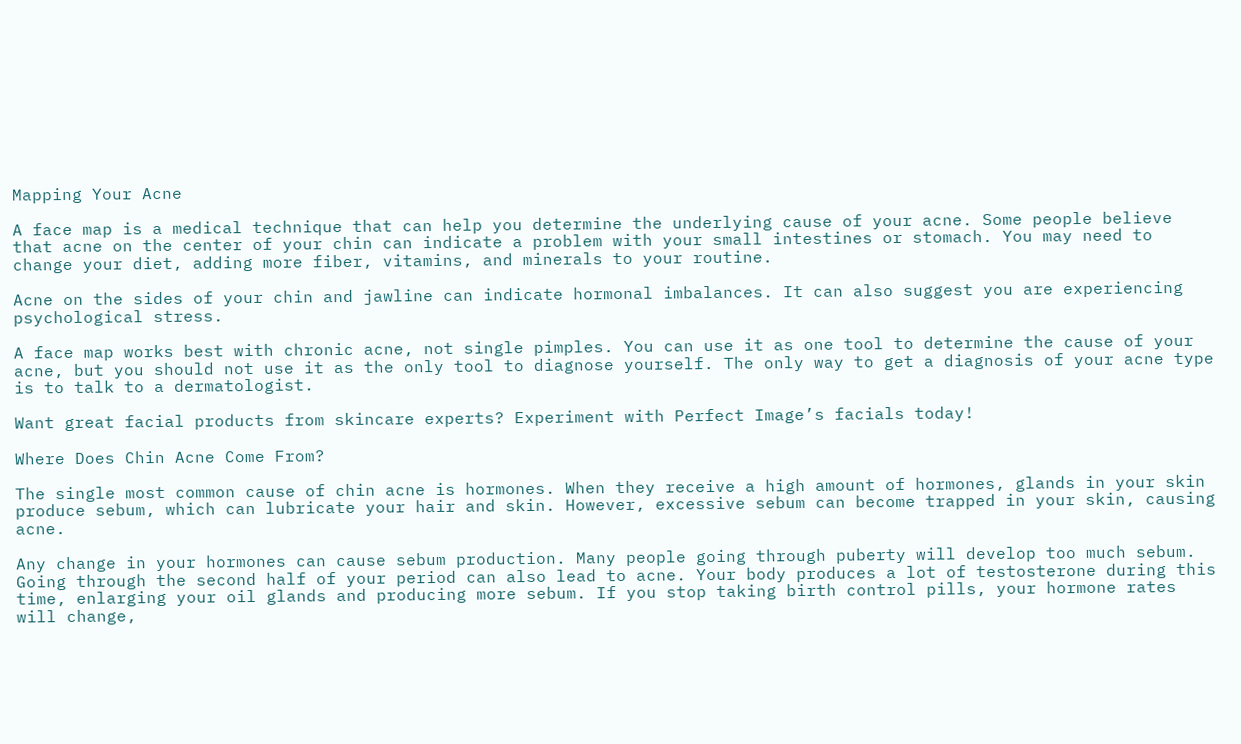Mapping Your Acne

A face map is a medical technique that can help you determine the underlying cause of your acne. Some people believe that acne on the center of your chin can indicate a problem with your small intestines or stomach. You may need to change your diet, adding more fiber, vitamins, and minerals to your routine.

Acne on the sides of your chin and jawline can indicate hormonal imbalances. It can also suggest you are experiencing psychological stress.

A face map works best with chronic acne, not single pimples. You can use it as one tool to determine the cause of your acne, but you should not use it as the only tool to diagnose yourself. The only way to get a diagnosis of your acne type is to talk to a dermatologist.

Want great facial products from skincare experts? Experiment with Perfect Image’s facials today!

Where Does Chin Acne Come From?

The single most common cause of chin acne is hormones. When they receive a high amount of hormones, glands in your skin produce sebum, which can lubricate your hair and skin. However, excessive sebum can become trapped in your skin, causing acne.

Any change in your hormones can cause sebum production. Many people going through puberty will develop too much sebum. Going through the second half of your period can also lead to acne. Your body produces a lot of testosterone during this time, enlarging your oil glands and producing more sebum. If you stop taking birth control pills, your hormone rates will change,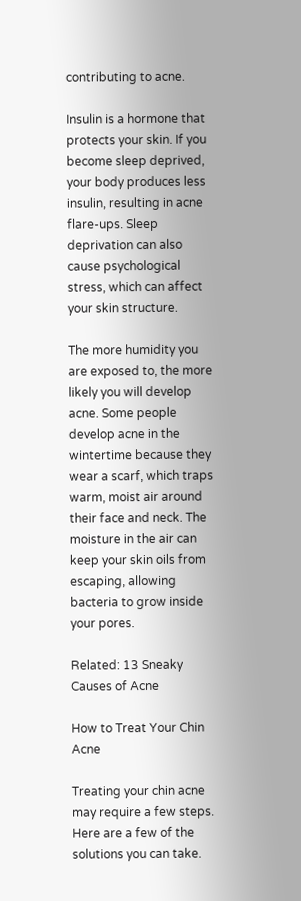contributing to acne.

Insulin is a hormone that protects your skin. If you become sleep deprived, your body produces less insulin, resulting in acne flare-ups. Sleep deprivation can also cause psychological stress, which can affect your skin structure.

The more humidity you are exposed to, the more likely you will develop acne. Some people develop acne in the wintertime because they wear a scarf, which traps warm, moist air around their face and neck. The moisture in the air can keep your skin oils from escaping, allowing bacteria to grow inside your pores.

Related: 13 Sneaky Causes of Acne

How to Treat Your Chin Acne

Treating your chin acne may require a few steps. Here are a few of the solutions you can take.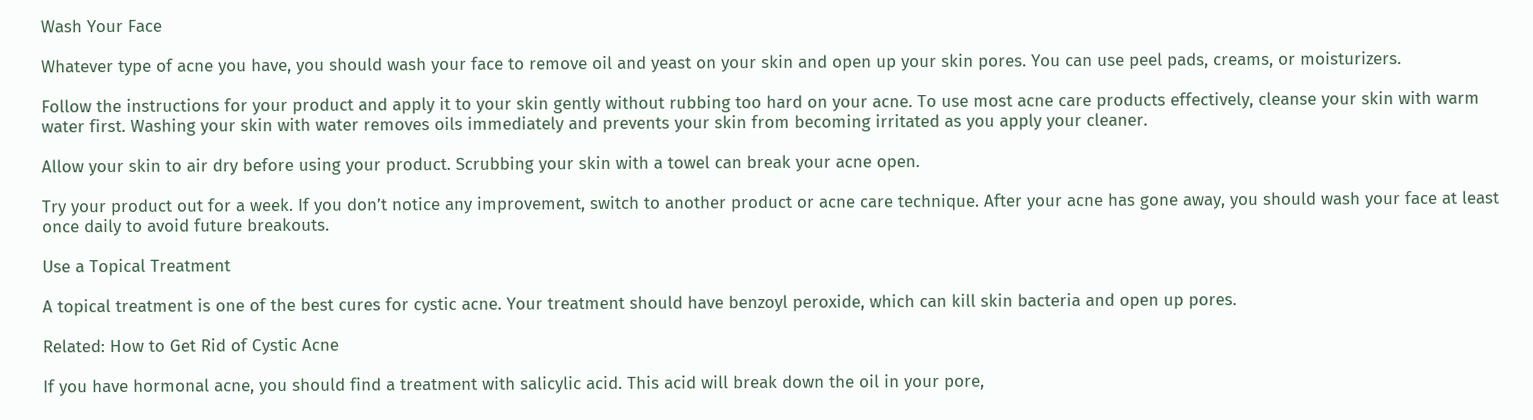Wash Your Face

Whatever type of acne you have, you should wash your face to remove oil and yeast on your skin and open up your skin pores. You can use peel pads, creams, or moisturizers.

Follow the instructions for your product and apply it to your skin gently without rubbing too hard on your acne. To use most acne care products effectively, cleanse your skin with warm water first. Washing your skin with water removes oils immediately and prevents your skin from becoming irritated as you apply your cleaner.

Allow your skin to air dry before using your product. Scrubbing your skin with a towel can break your acne open.

Try your product out for a week. If you don’t notice any improvement, switch to another product or acne care technique. After your acne has gone away, you should wash your face at least once daily to avoid future breakouts.

Use a Topical Treatment

A topical treatment is one of the best cures for cystic acne. Your treatment should have benzoyl peroxide, which can kill skin bacteria and open up pores.

Related: How to Get Rid of Cystic Acne

If you have hormonal acne, you should find a treatment with salicylic acid. This acid will break down the oil in your pore,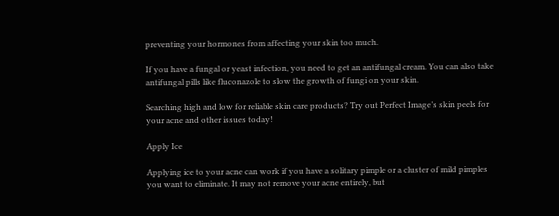preventing your hormones from affecting your skin too much.

If you have a fungal or yeast infection, you need to get an antifungal cream. You can also take antifungal pills like fluconazole to slow the growth of fungi on your skin.

Searching high and low for reliable skin care products? Try out Perfect Image’s skin peels for your acne and other issues today!

Apply Ice

Applying ice to your acne can work if you have a solitary pimple or a cluster of mild pimples you want to eliminate. It may not remove your acne entirely, but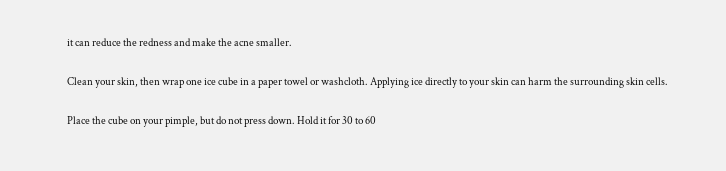it can reduce the redness and make the acne smaller.

Clean your skin, then wrap one ice cube in a paper towel or washcloth. Applying ice directly to your skin can harm the surrounding skin cells.

Place the cube on your pimple, but do not press down. Hold it for 30 to 60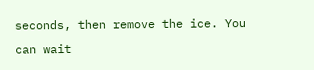seconds, then remove the ice. You can wait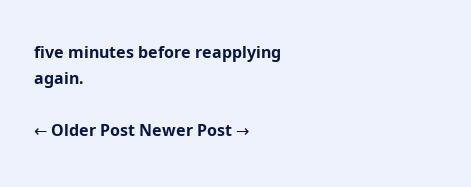five minutes before reapplying again.

← Older Post Newer Post →